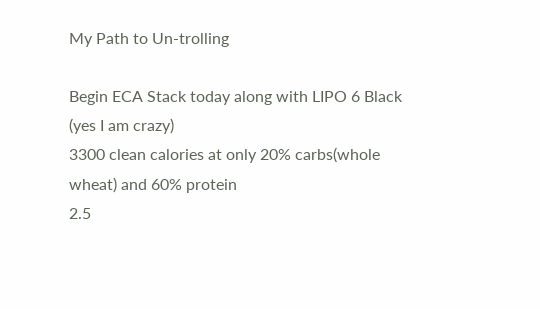My Path to Un-trolling

Begin ECA Stack today along with LIPO 6 Black (yes I am crazy)
3300 clean calories at only 20% carbs(whole wheat) and 60% protein
2.5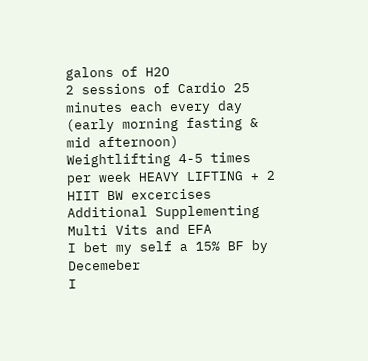galons of H2O
2 sessions of Cardio 25 minutes each every day (early morning fasting & mid afternoon)
Weightlifting 4-5 times per week HEAVY LIFTING + 2 HIIT BW excercises
Additional Supplementing
Multi Vits and EFA
I bet my self a 15% BF by Decemeber
I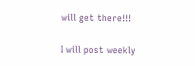will get there!!!

I will post weekly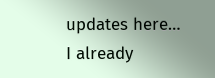updates here…
I already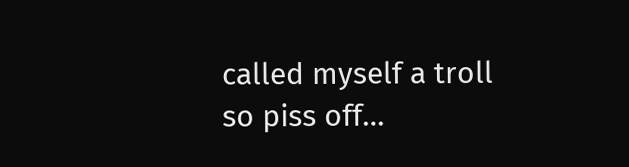called myself a troll so piss off…